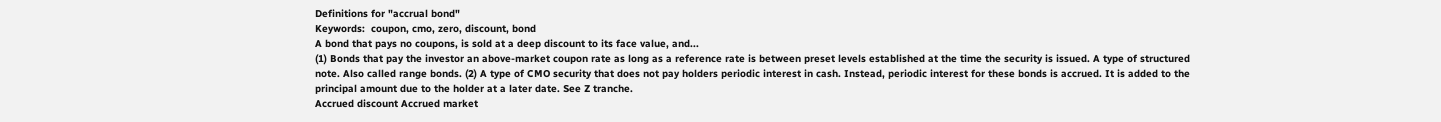Definitions for "accrual bond"
Keywords:  coupon, cmo, zero, discount, bond
A bond that pays no coupons, is sold at a deep discount to its face value, and...
(1) Bonds that pay the investor an above-market coupon rate as long as a reference rate is between preset levels established at the time the security is issued. A type of structured note. Also called range bonds. (2) A type of CMO security that does not pay holders periodic interest in cash. Instead, periodic interest for these bonds is accrued. It is added to the principal amount due to the holder at a later date. See Z tranche.
Accrued discount Accrued market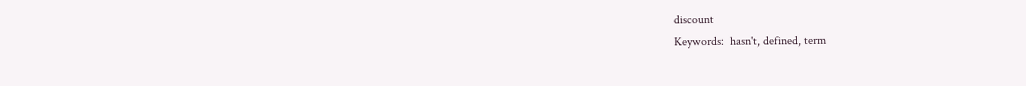discount
Keywords:  hasn't, defined, term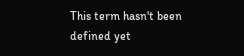This term hasn't been defined yet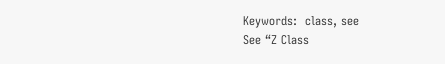Keywords:  class, see
See “Z Class